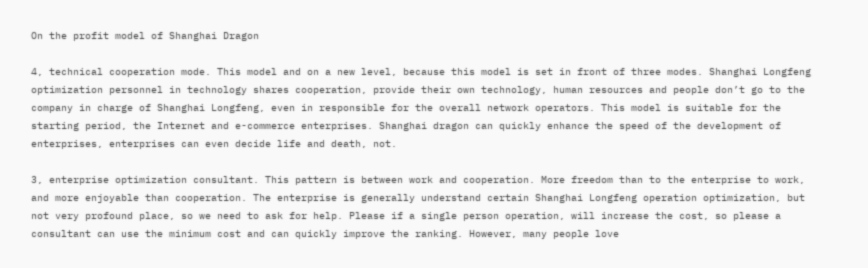On the profit model of Shanghai Dragon

4, technical cooperation mode. This model and on a new level, because this model is set in front of three modes. Shanghai Longfeng optimization personnel in technology shares cooperation, provide their own technology, human resources and people don’t go to the company in charge of Shanghai Longfeng, even in responsible for the overall network operators. This model is suitable for the starting period, the Internet and e-commerce enterprises. Shanghai dragon can quickly enhance the speed of the development of enterprises, enterprises can even decide life and death, not.

3, enterprise optimization consultant. This pattern is between work and cooperation. More freedom than to the enterprise to work, and more enjoyable than cooperation. The enterprise is generally understand certain Shanghai Longfeng operation optimization, but not very profound place, so we need to ask for help. Please if a single person operation, will increase the cost, so please a consultant can use the minimum cost and can quickly improve the ranking. However, many people love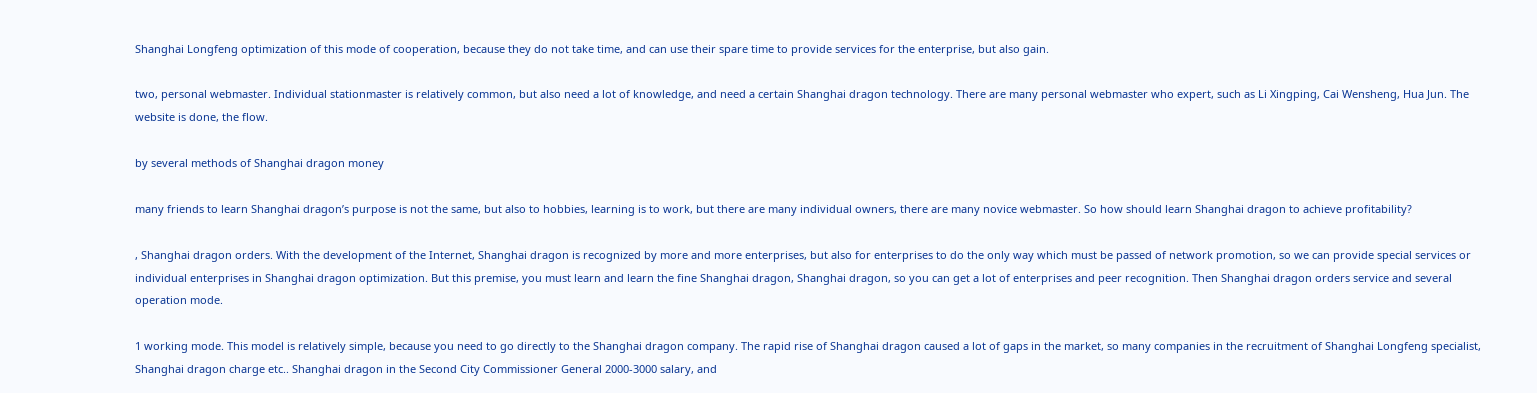Shanghai Longfeng optimization of this mode of cooperation, because they do not take time, and can use their spare time to provide services for the enterprise, but also gain.

two, personal webmaster. Individual stationmaster is relatively common, but also need a lot of knowledge, and need a certain Shanghai dragon technology. There are many personal webmaster who expert, such as Li Xingping, Cai Wensheng, Hua Jun. The website is done, the flow.

by several methods of Shanghai dragon money

many friends to learn Shanghai dragon’s purpose is not the same, but also to hobbies, learning is to work, but there are many individual owners, there are many novice webmaster. So how should learn Shanghai dragon to achieve profitability?

, Shanghai dragon orders. With the development of the Internet, Shanghai dragon is recognized by more and more enterprises, but also for enterprises to do the only way which must be passed of network promotion, so we can provide special services or individual enterprises in Shanghai dragon optimization. But this premise, you must learn and learn the fine Shanghai dragon, Shanghai dragon, so you can get a lot of enterprises and peer recognition. Then Shanghai dragon orders service and several operation mode.

1 working mode. This model is relatively simple, because you need to go directly to the Shanghai dragon company. The rapid rise of Shanghai dragon caused a lot of gaps in the market, so many companies in the recruitment of Shanghai Longfeng specialist, Shanghai dragon charge etc.. Shanghai dragon in the Second City Commissioner General 2000-3000 salary, and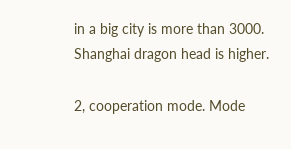in a big city is more than 3000. Shanghai dragon head is higher.

2, cooperation mode. Mode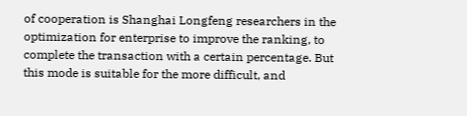of cooperation is Shanghai Longfeng researchers in the optimization for enterprise to improve the ranking, to complete the transaction with a certain percentage. But this mode is suitable for the more difficult, and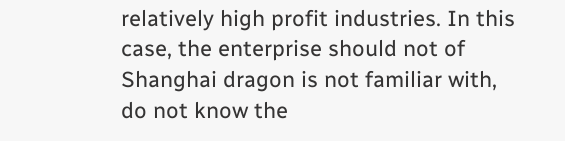relatively high profit industries. In this case, the enterprise should not of Shanghai dragon is not familiar with, do not know the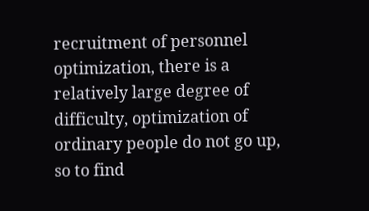recruitment of personnel optimization, there is a relatively large degree of difficulty, optimization of ordinary people do not go up, so to find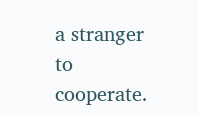a stranger to cooperate.